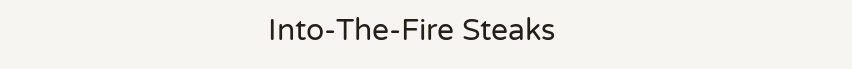Into-The-Fire Steaks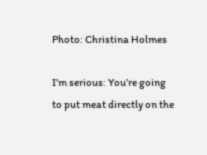Photo: Christina Holmes

I’m serious: You’re going to put meat directly on the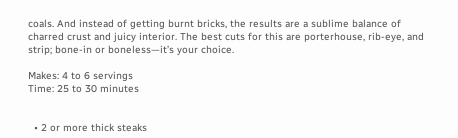coals. And instead of getting burnt bricks, the results are a sublime balance of charred crust and juicy interior. The best cuts for this are porterhouse, rib-eye, and strip; bone-in or boneless—it’s your choice.

Makes: 4 to 6 servings
Time: 25 to 30 minutes


  • 2 or more thick steaks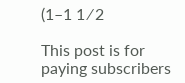(1–1 1 ⁄ 2

This post is for paying subscribers